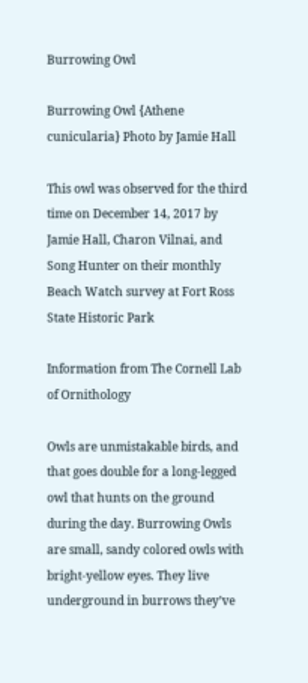Burrowing Owl

Burrowing Owl {Athene cunicularia} Photo by Jamie Hall

This owl was observed for the third time on December 14, 2017 by Jamie Hall, Charon Vilnai, and Song Hunter on their monthly Beach Watch survey at Fort Ross State Historic Park

Information from The Cornell Lab of Ornithology

Owls are unmistakable birds, and that goes double for a long-legged owl that hunts on the ground during the day. Burrowing Owls are small, sandy colored owls with bright-yellow eyes. They live underground in burrows they’ve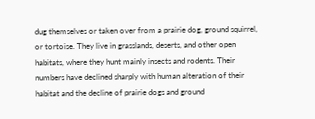dug themselves or taken over from a prairie dog, ground squirrel, or tortoise. They live in grasslands, deserts, and other open habitats, where they hunt mainly insects and rodents. Their numbers have declined sharply with human alteration of their habitat and the decline of prairie dogs and ground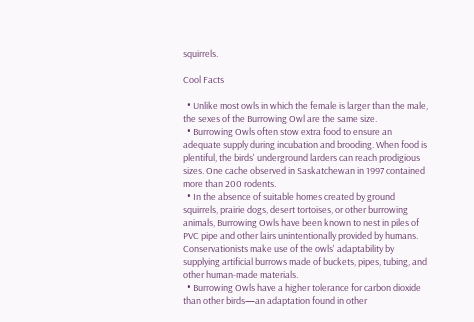squirrels.

Cool Facts

  • Unlike most owls in which the female is larger than the male, the sexes of the Burrowing Owl are the same size.
  • Burrowing Owls often stow extra food to ensure an adequate supply during incubation and brooding. When food is plentiful, the birds' underground larders can reach prodigious sizes. One cache observed in Saskatchewan in 1997 contained more than 200 rodents.
  • In the absence of suitable homes created by ground squirrels, prairie dogs, desert tortoises, or other burrowing animals, Burrowing Owls have been known to nest in piles of PVC pipe and other lairs unintentionally provided by humans. Conservationists make use of the owls' adaptability by supplying artificial burrows made of buckets, pipes, tubing, and other human-made materials.
  • Burrowing Owls have a higher tolerance for carbon dioxide than other birds—an adaptation found in other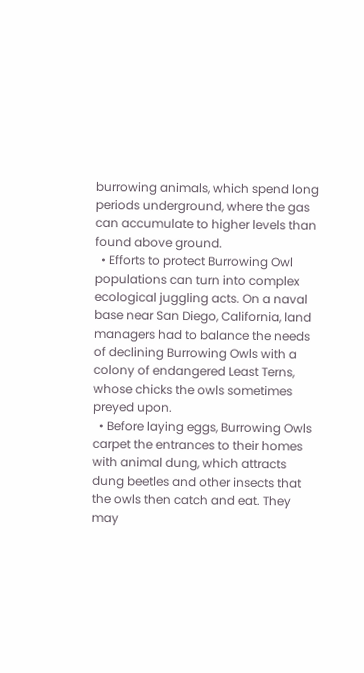burrowing animals, which spend long periods underground, where the gas can accumulate to higher levels than found above ground.
  • Efforts to protect Burrowing Owl populations can turn into complex ecological juggling acts. On a naval base near San Diego, California, land managers had to balance the needs of declining Burrowing Owls with a colony of endangered Least Terns, whose chicks the owls sometimes preyed upon.
  • Before laying eggs, Burrowing Owls carpet the entrances to their homes with animal dung, which attracts dung beetles and other insects that the owls then catch and eat. They may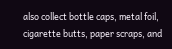also collect bottle caps, metal foil, cigarette butts, paper scraps, and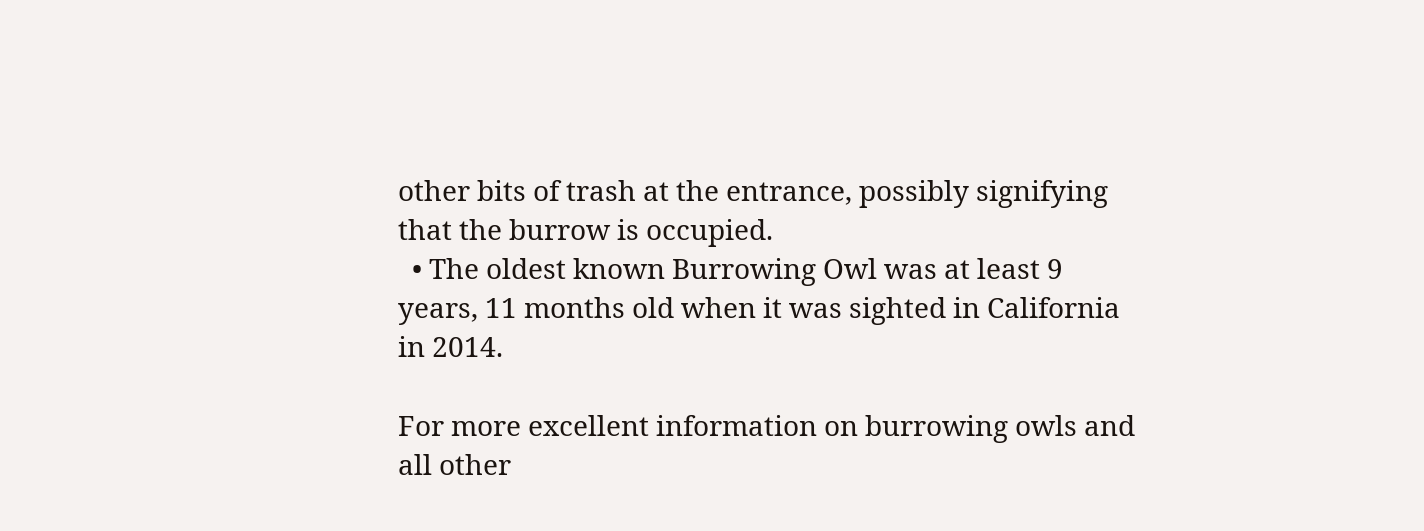other bits of trash at the entrance, possibly signifying that the burrow is occupied.
  • The oldest known Burrowing Owl was at least 9 years, 11 months old when it was sighted in California in 2014.

For more excellent information on burrowing owls and all other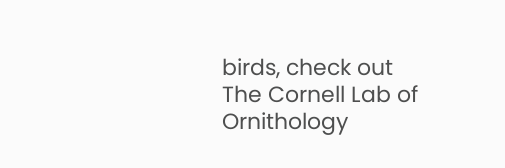birds, check out The Cornell Lab of Ornithology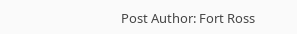Post Author: Fort Ross